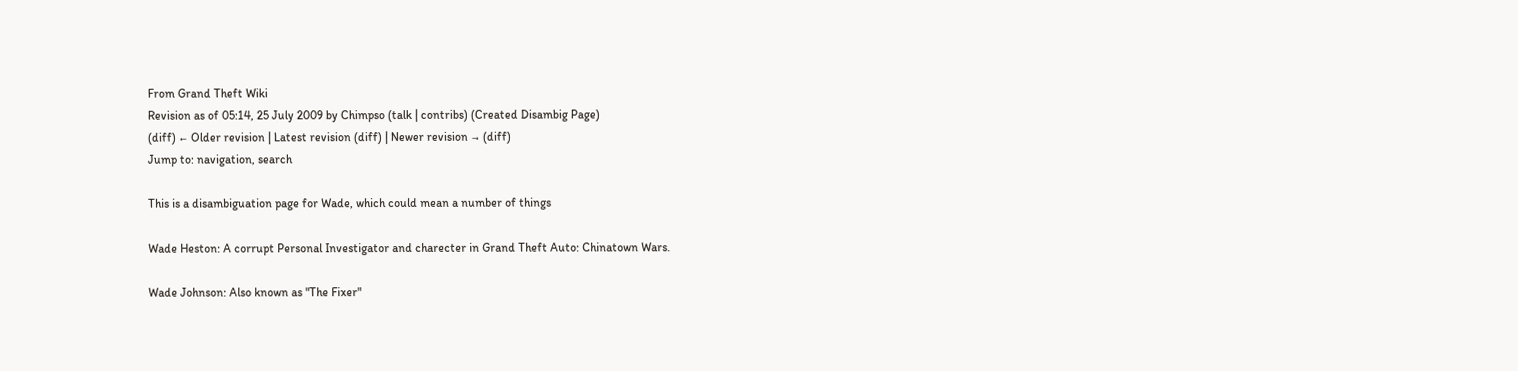From Grand Theft Wiki
Revision as of 05:14, 25 July 2009 by Chimpso (talk | contribs) (Created Disambig Page)
(diff) ← Older revision | Latest revision (diff) | Newer revision → (diff)
Jump to: navigation, search

This is a disambiguation page for Wade, which could mean a number of things

Wade Heston: A corrupt Personal Investigator and charecter in Grand Theft Auto: Chinatown Wars.

Wade Johnson: Also known as "The Fixer"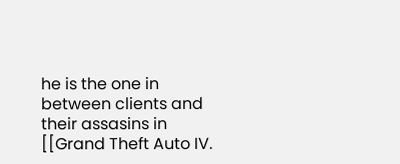he is the one in between clients and their assasins in [[Grand Theft Auto IV.